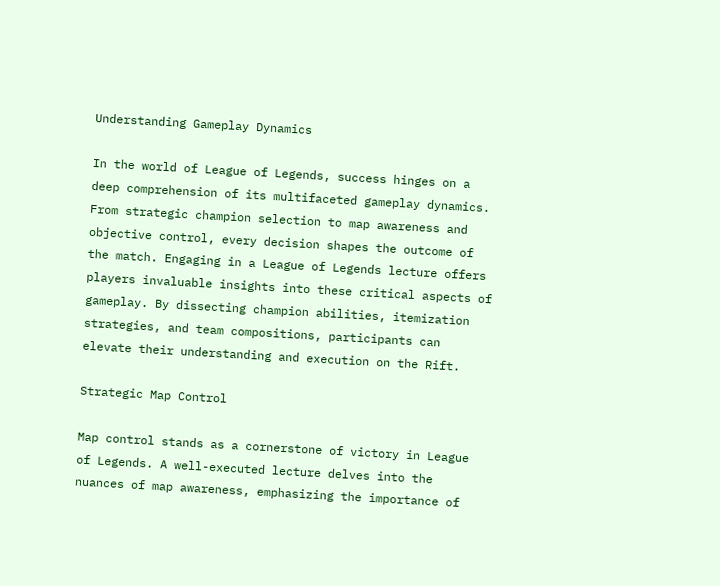Understanding Gameplay Dynamics

In the world of League of Legends, success hinges on a deep comprehension of its multifaceted gameplay dynamics. From strategic champion selection to map awareness and objective control, every decision shapes the outcome of the match. Engaging in a League of Legends lecture offers players invaluable insights into these critical aspects of gameplay. By dissecting champion abilities, itemization strategies, and team compositions, participants can elevate their understanding and execution on the Rift.

Strategic Map Control

Map control stands as a cornerstone of victory in League of Legends. A well-executed lecture delves into the nuances of map awareness, emphasizing the importance of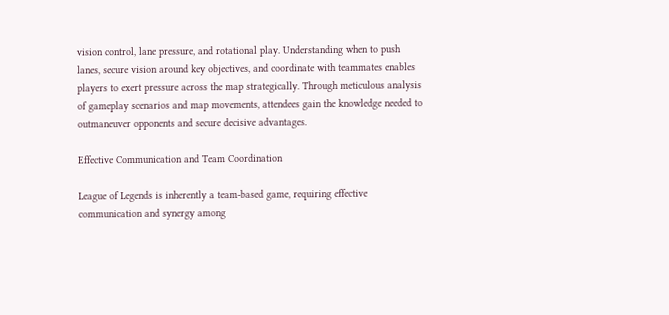vision control, lane pressure, and rotational play. Understanding when to push lanes, secure vision around key objectives, and coordinate with teammates enables players to exert pressure across the map strategically. Through meticulous analysis of gameplay scenarios and map movements, attendees gain the knowledge needed to outmaneuver opponents and secure decisive advantages.

Effective Communication and Team Coordination

League of Legends is inherently a team-based game, requiring effective communication and synergy among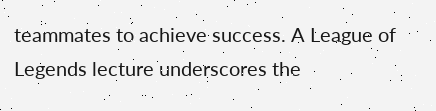teammates to achieve success. A League of Legends lecture underscores the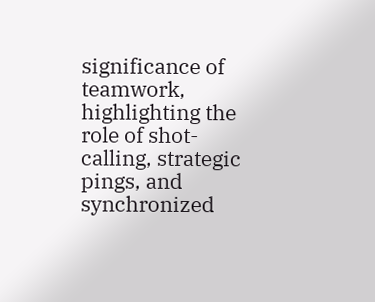significance of teamwork, highlighting the role of shot-calling, strategic pings, and synchronized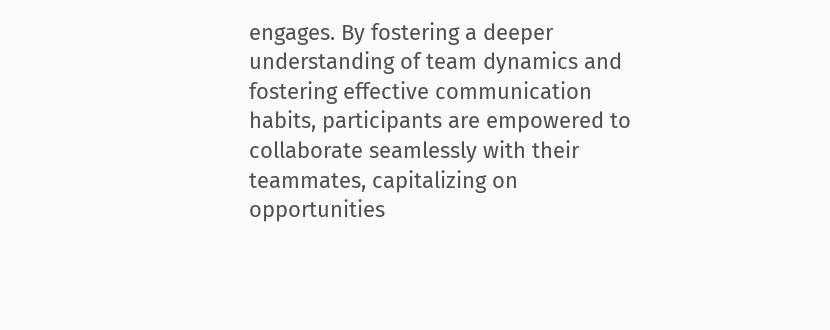engages. By fostering a deeper understanding of team dynamics and fostering effective communication habits, participants are empowered to collaborate seamlessly with their teammates, capitalizing on opportunities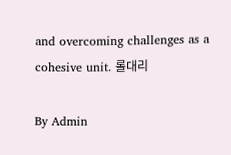and overcoming challenges as a cohesive unit. 롤대리

By Admin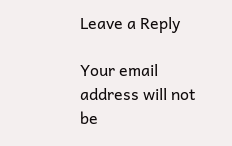Leave a Reply

Your email address will not be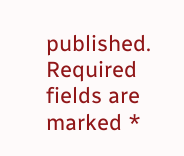published. Required fields are marked *